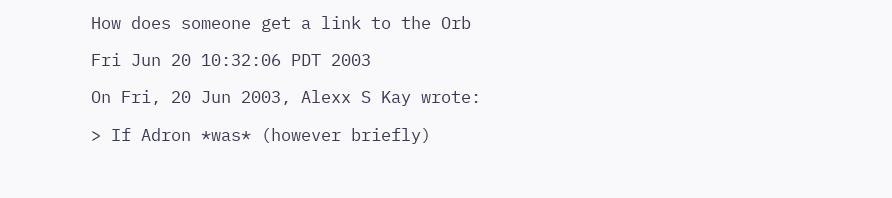How does someone get a link to the Orb

Fri Jun 20 10:32:06 PDT 2003

On Fri, 20 Jun 2003, Alexx S Kay wrote:

> If Adron *was* (however briefly)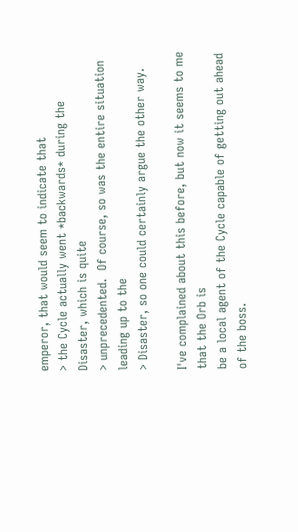emperor, that would seem to indicate that
> the Cycle actually went *backwards* during the Disaster, which is quite
> unprecedented.  Of course, so was the entire situation leading up to the
> Disaster, so one could certainly argue the other way.

I've complained about this before, but now it seems to me that the Orb is
be a local agent of the Cycle capable of getting out ahead of the boss.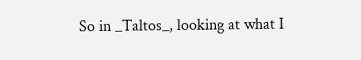So in _Taltos_, looking at what I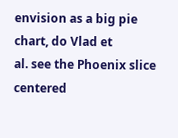envision as a big pie chart, do Vlad et
al. see the Phoenix slice centered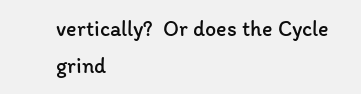vertically?  Or does the Cycle grind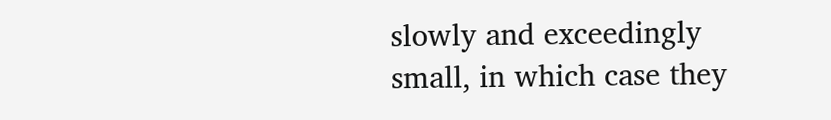slowly and exceedingly small, in which case they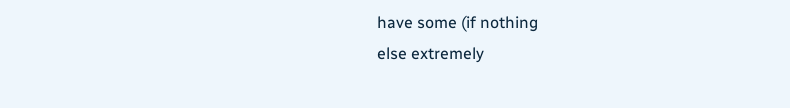have some (if nothing
else extremely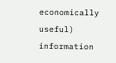economically useful) information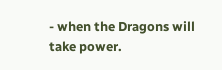- when the Dragons will
take power.